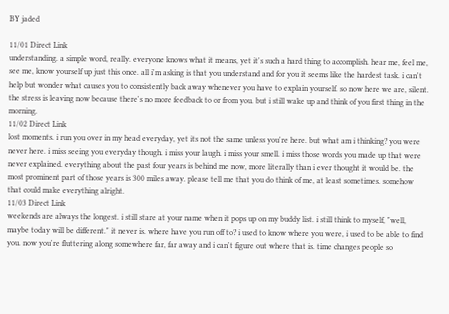BY jaded

11/01 Direct Link
understanding. a simple word, really. everyone knows what it means, yet it's such a hard thing to accomplish. hear me, feel me, see me, know yourself up just this once. all i'm asking is that you understand and for you it seems like the hardest task. i can't help but wonder what causes you to consistently back away whenever you have to explain yourself. so now here we are, silent. the stress is leaving now because there's no more feedback to or from you. but i still wake up and think of you first thing in the morning.
11/02 Direct Link
lost moments. i run you over in my head everyday, yet its not the same unless you're here. but what am i thinking? you were never here. i miss seeing you everyday though. i miss your laugh. i miss your smell. i miss those words you made up that were never explained. everything about the past four years is behind me now, more literally than i ever thought it would be. the most prominent part of those years is 300 miles away. please tell me that you do think of me, at least sometimes. somehow that could make everything alright.
11/03 Direct Link
weekends are always the longest. i still stare at your name when it pops up on my buddy list. i still think to myself, "well, maybe today will be different." it never is. where have you run off to? i used to know where you were, i used to be able to find you. now you're fluttering along somewhere far, far away and i can't figure out where that is. time changes people so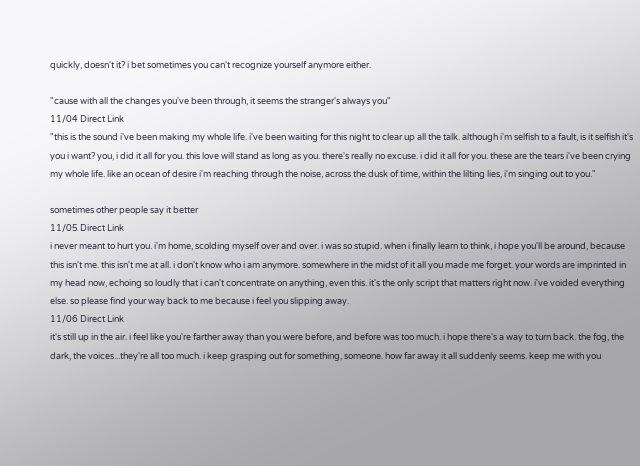quickly, doesn't it? i bet sometimes you can't recognize yourself anymore either.

"cause with all the changes you've been through, it seems the stranger's always you"
11/04 Direct Link
"this is the sound i've been making my whole life. i've been waiting for this night to clear up all the talk. although i'm selfish to a fault, is it selfish it's you i want? you, i did it all for you. this love will stand as long as you. there's really no excuse. i did it all for you. these are the tears i've been crying my whole life. like an ocean of desire i'm reaching through the noise, across the dusk of time, within the lilting lies, i'm singing out to you."

sometimes other people say it better
11/05 Direct Link
i never meant to hurt you. i'm home, scolding myself over and over. i was so stupid. when i finally learn to think, i hope you'll be around, because this isn't me. this isn't me at all. i don't know who i am anymore. somewhere in the midst of it all you made me forget. your words are imprinted in my head now, echoing so loudly that i can't concentrate on anything, even this. it's the only script that matters right now. i've voided everything else. so please find your way back to me because i feel you slipping away.
11/06 Direct Link
it's still up in the air. i feel like you're farther away than you were before, and before was too much. i hope there's a way to turn back. the fog, the dark, the voices...they're all too much. i keep grasping out for something, someone. how far away it all suddenly seems. keep me with you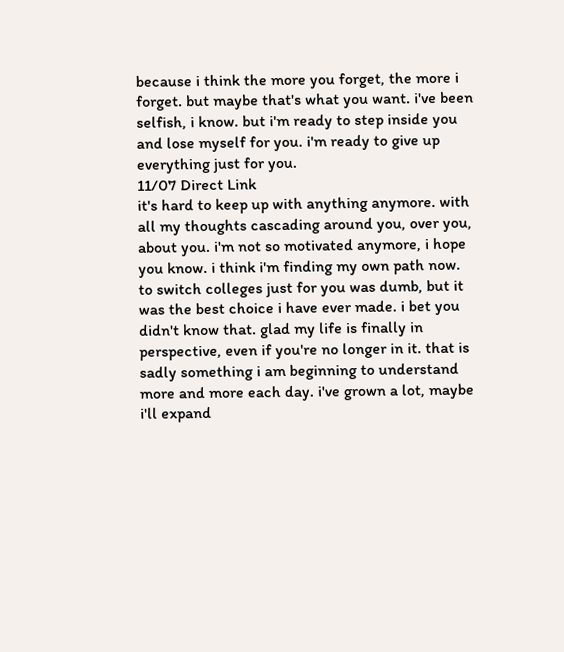because i think the more you forget, the more i forget. but maybe that's what you want. i've been selfish, i know. but i'm ready to step inside you and lose myself for you. i'm ready to give up everything just for you.
11/07 Direct Link
it's hard to keep up with anything anymore. with all my thoughts cascading around you, over you, about you. i'm not so motivated anymore, i hope you know. i think i'm finding my own path now. to switch colleges just for you was dumb, but it was the best choice i have ever made. i bet you didn't know that. glad my life is finally in perspective, even if you're no longer in it. that is sadly something i am beginning to understand more and more each day. i've grown a lot, maybe i'll expand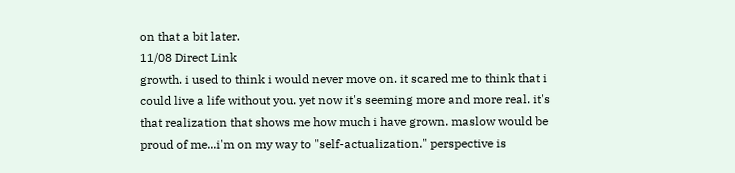on that a bit later.
11/08 Direct Link
growth. i used to think i would never move on. it scared me to think that i could live a life without you. yet now it's seeming more and more real. it's that realization that shows me how much i have grown. maslow would be proud of me...i'm on my way to "self-actualization." perspective is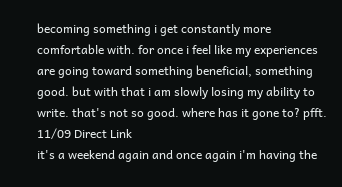becoming something i get constantly more comfortable with. for once i feel like my experiences are going toward something beneficial, something good. but with that i am slowly losing my ability to write. that's not so good. where has it gone to? pfft.
11/09 Direct Link
it's a weekend again and once again i'm having the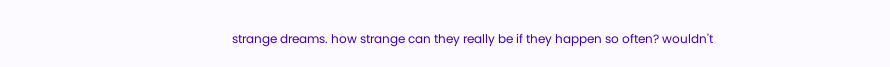strange dreams. how strange can they really be if they happen so often? wouldn't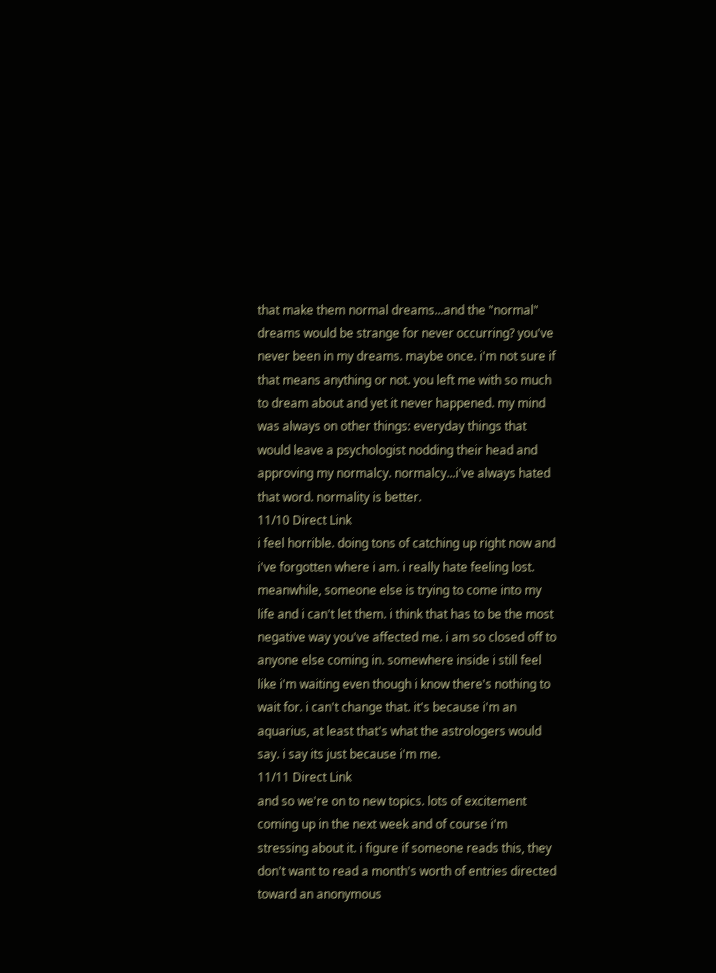that make them normal dreams...and the "normal" dreams would be strange for never occurring? you've never been in my dreams. maybe once. i'm not sure if that means anything or not. you left me with so much to dream about and yet it never happened. my mind was always on other things: everyday things that would leave a psychologist nodding their head and approving my normalcy. normalcy...i've always hated that word. normality is better.
11/10 Direct Link
i feel horrible. doing tons of catching up right now and i've forgotten where i am. i really hate feeling lost. meanwhile, someone else is trying to come into my life and i can't let them. i think that has to be the most negative way you've affected me. i am so closed off to anyone else coming in. somewhere inside i still feel like i'm waiting even though i know there's nothing to wait for. i can't change that. it's because i'm an aquarius, at least that's what the astrologers would say. i say its just because i'm me.
11/11 Direct Link
and so we're on to new topics. lots of excitement coming up in the next week and of course i'm stressing about it. i figure if someone reads this, they don't want to read a month's worth of entries directed toward an anonymous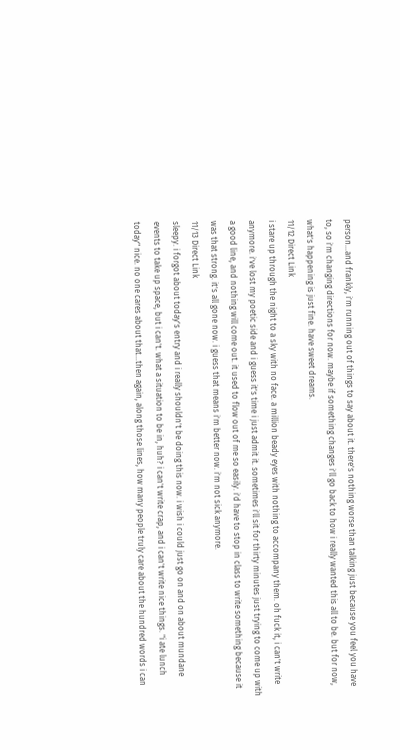person...and frankly, i'm running out of things to say about it. there's nothing worse than talking just because you feel you have to, so i'm changing directions for now. maybe if something changes i'll go back to how i really wanted this all to be. but for now, what's happening is just fine. have sweet dreams.
11/12 Direct Link
i stare up through the night to a sky with no face. a million beady eyes with nothing to accompany them. oh fuck it, i can't write anymore. i've lost my poetic side and i guess it's time i just admit it. sometimes i'll sit for thirty minutes just trying to come up with a good line, and nothing will come out. it used to flow out of me so easily. i'd have to stop in class to write something because it was that strong. it's all gone now. i guess that means i'm better now. i'm not sick anymore.
11/13 Direct Link
sleepy. i forgot about today's entry and i really shouldn't be doing this now. i wish i could just go on and on about mundane events to take up space, but i can't. what a situation to be in, huh? i can't write crap, and i can't write nice things. "i ate lunch today" nice. no one cares about that...then again, along those lines, how many people truly care about the hundred words i can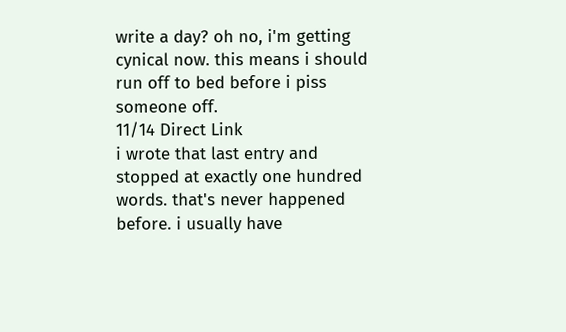write a day? oh no, i'm getting cynical now. this means i should run off to bed before i piss someone off.
11/14 Direct Link
i wrote that last entry and stopped at exactly one hundred words. that's never happened before. i usually have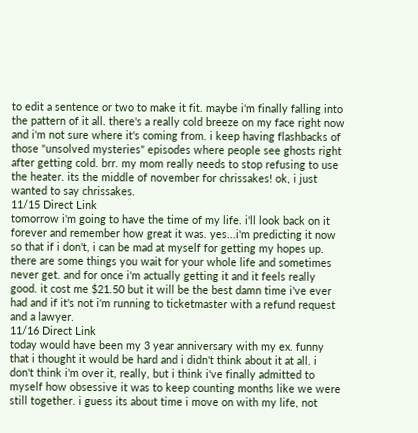to edit a sentence or two to make it fit. maybe i'm finally falling into the pattern of it all. there's a really cold breeze on my face right now and i'm not sure where it's coming from. i keep having flashbacks of those "unsolved mysteries" episodes where people see ghosts right after getting cold. brr. my mom really needs to stop refusing to use the heater. its the middle of november for chrissakes! ok, i just wanted to say chrissakes.
11/15 Direct Link
tomorrow i'm going to have the time of my life. i'll look back on it forever and remember how great it was. yes...i'm predicting it now so that if i don't, i can be mad at myself for getting my hopes up. there are some things you wait for your whole life and sometimes never get. and for once i'm actually getting it and it feels really good. it cost me $21.50 but it will be the best damn time i've ever had and if it's not i'm running to ticketmaster with a refund request and a lawyer.
11/16 Direct Link
today would have been my 3 year anniversary with my ex. funny that i thought it would be hard and i didn't think about it at all. i don't think i'm over it, really, but i think i've finally admitted to myself how obsessive it was to keep counting months like we were still together. i guess its about time i move on with my life, not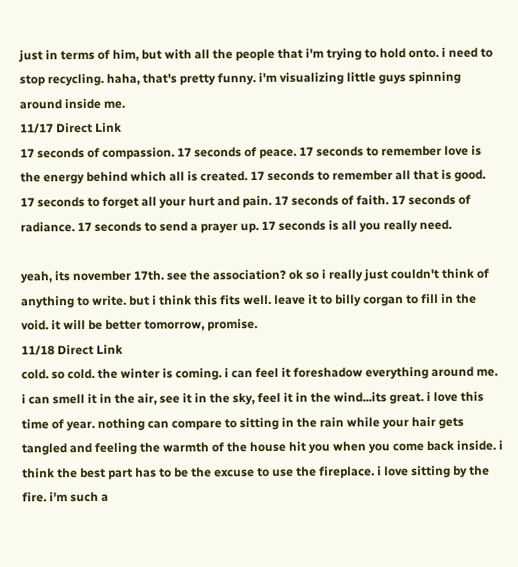just in terms of him, but with all the people that i'm trying to hold onto. i need to stop recycling. haha, that's pretty funny. i'm visualizing little guys spinning around inside me.
11/17 Direct Link
17 seconds of compassion. 17 seconds of peace. 17 seconds to remember love is the energy behind which all is created. 17 seconds to remember all that is good. 17 seconds to forget all your hurt and pain. 17 seconds of faith. 17 seconds of radiance. 17 seconds to send a prayer up. 17 seconds is all you really need.

yeah, its november 17th. see the association? ok so i really just couldn't think of anything to write. but i think this fits well. leave it to billy corgan to fill in the void. it will be better tomorrow, promise.
11/18 Direct Link
cold. so cold. the winter is coming. i can feel it foreshadow everything around me. i can smell it in the air, see it in the sky, feel it in the wind...its great. i love this time of year. nothing can compare to sitting in the rain while your hair gets tangled and feeling the warmth of the house hit you when you come back inside. i think the best part has to be the excuse to use the fireplace. i love sitting by the fire. i'm such a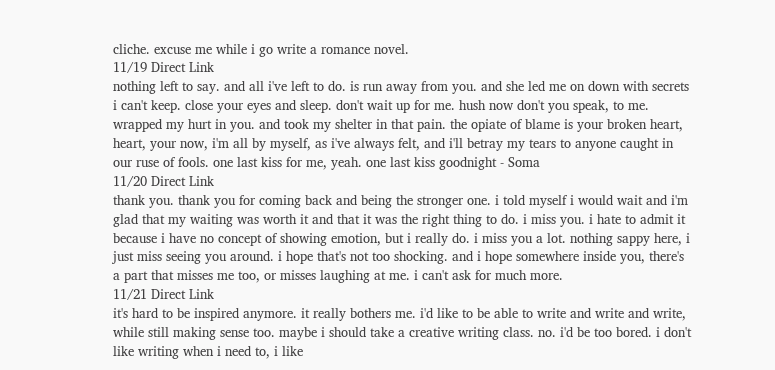cliche. excuse me while i go write a romance novel.
11/19 Direct Link
nothing left to say. and all i've left to do. is run away from you. and she led me on down with secrets i can't keep. close your eyes and sleep. don't wait up for me. hush now don't you speak, to me. wrapped my hurt in you. and took my shelter in that pain. the opiate of blame is your broken heart, heart, your now, i'm all by myself, as i've always felt, and i'll betray my tears to anyone caught in our ruse of fools. one last kiss for me, yeah. one last kiss goodnight - Soma
11/20 Direct Link
thank you. thank you for coming back and being the stronger one. i told myself i would wait and i'm glad that my waiting was worth it and that it was the right thing to do. i miss you. i hate to admit it because i have no concept of showing emotion, but i really do. i miss you a lot. nothing sappy here, i just miss seeing you around. i hope that's not too shocking. and i hope somewhere inside you, there's a part that misses me too, or misses laughing at me. i can't ask for much more.
11/21 Direct Link
it's hard to be inspired anymore. it really bothers me. i'd like to be able to write and write and write, while still making sense too. maybe i should take a creative writing class. no. i'd be too bored. i don't like writing when i need to, i like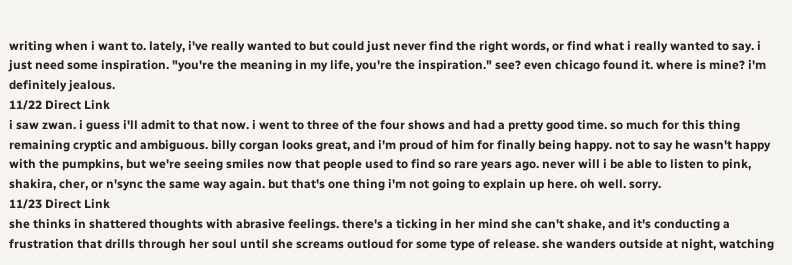writing when i want to. lately, i've really wanted to but could just never find the right words, or find what i really wanted to say. i just need some inspiration. "you're the meaning in my life, you're the inspiration." see? even chicago found it. where is mine? i'm definitely jealous.
11/22 Direct Link
i saw zwan. i guess i'll admit to that now. i went to three of the four shows and had a pretty good time. so much for this thing remaining cryptic and ambiguous. billy corgan looks great, and i'm proud of him for finally being happy. not to say he wasn't happy with the pumpkins, but we're seeing smiles now that people used to find so rare years ago. never will i be able to listen to pink, shakira, cher, or n'sync the same way again. but that's one thing i'm not going to explain up here. oh well. sorry.
11/23 Direct Link
she thinks in shattered thoughts with abrasive feelings. there's a ticking in her mind she can't shake, and it's conducting a frustration that drills through her soul until she screams outloud for some type of release. she wanders outside at night, watching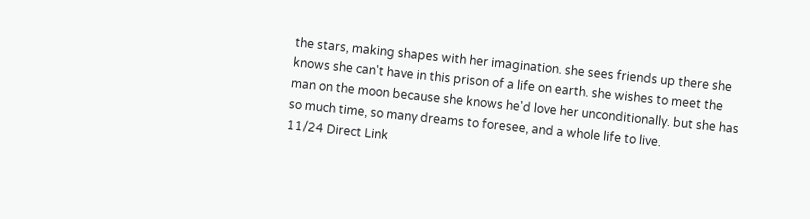the stars, making shapes with her imagination. she sees friends up there she knows she can't have in this prison of a life on earth. she wishes to meet the man on the moon because she knows he'd love her unconditionally. but she has so much time, so many dreams to foresee, and a whole life to live.
11/24 Direct Link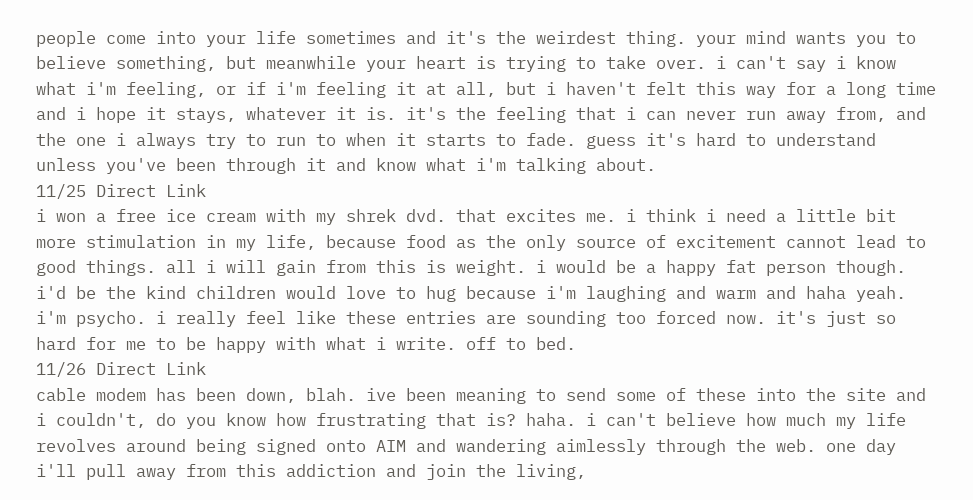people come into your life sometimes and it's the weirdest thing. your mind wants you to believe something, but meanwhile your heart is trying to take over. i can't say i know what i'm feeling, or if i'm feeling it at all, but i haven't felt this way for a long time and i hope it stays, whatever it is. it's the feeling that i can never run away from, and the one i always try to run to when it starts to fade. guess it's hard to understand unless you've been through it and know what i'm talking about.
11/25 Direct Link
i won a free ice cream with my shrek dvd. that excites me. i think i need a little bit more stimulation in my life, because food as the only source of excitement cannot lead to good things. all i will gain from this is weight. i would be a happy fat person though. i'd be the kind children would love to hug because i'm laughing and warm and haha yeah. i'm psycho. i really feel like these entries are sounding too forced now. it's just so hard for me to be happy with what i write. off to bed.
11/26 Direct Link
cable modem has been down, blah. ive been meaning to send some of these into the site and i couldn't, do you know how frustrating that is? haha. i can't believe how much my life revolves around being signed onto AIM and wandering aimlessly through the web. one day i'll pull away from this addiction and join the living,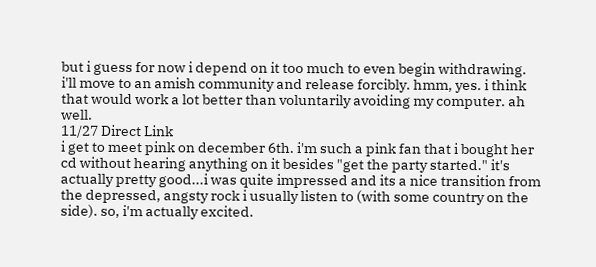but i guess for now i depend on it too much to even begin withdrawing. i'll move to an amish community and release forcibly. hmm, yes. i think that would work a lot better than voluntarily avoiding my computer. ah well.
11/27 Direct Link
i get to meet pink on december 6th. i'm such a pink fan that i bought her cd without hearing anything on it besides "get the party started." it's actually pretty good...i was quite impressed and its a nice transition from the depressed, angsty rock i usually listen to (with some country on the side). so, i'm actually excited.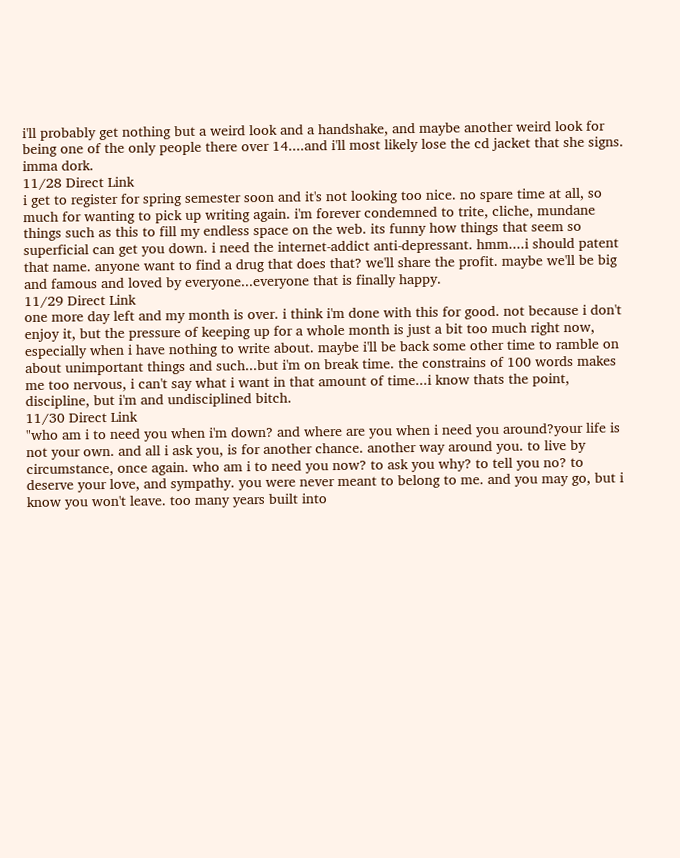i'll probably get nothing but a weird look and a handshake, and maybe another weird look for being one of the only people there over 14....and i'll most likely lose the cd jacket that she signs. imma dork.
11/28 Direct Link
i get to register for spring semester soon and it's not looking too nice. no spare time at all, so much for wanting to pick up writing again. i'm forever condemned to trite, cliche, mundane things such as this to fill my endless space on the web. its funny how things that seem so superficial can get you down. i need the internet-addict anti-depressant. hmm....i should patent that name. anyone want to find a drug that does that? we'll share the profit. maybe we'll be big and famous and loved by everyone...everyone that is finally happy.
11/29 Direct Link
one more day left and my month is over. i think i'm done with this for good. not because i don't enjoy it, but the pressure of keeping up for a whole month is just a bit too much right now, especially when i have nothing to write about. maybe i'll be back some other time to ramble on about unimportant things and such...but i'm on break time. the constrains of 100 words makes me too nervous, i can't say what i want in that amount of time...i know thats the point, discipline, but i'm and undisciplined bitch.
11/30 Direct Link
"who am i to need you when i'm down? and where are you when i need you around?your life is not your own. and all i ask you, is for another chance. another way around you. to live by circumstance, once again. who am i to need you now? to ask you why? to tell you no? to deserve your love, and sympathy. you were never meant to belong to me. and you may go, but i know you won't leave. too many years built into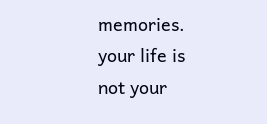memories. your life is not your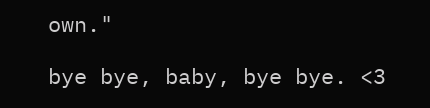own."

bye bye, baby, bye bye. <3